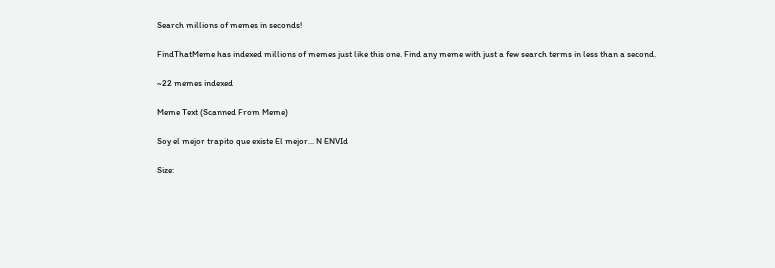Search millions of memes in seconds!

FindThatMeme has indexed millions of memes just like this one. Find any meme with just a few search terms in less than a second.

~22 memes indexed

Meme Text (Scanned From Meme)

Soy el mejor trapito que existe El mejor... N ENVId

Size: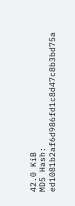42.0 KiB
MD5 Hash: ed1081b2af6d986fd1c8d47c8b3bd75a